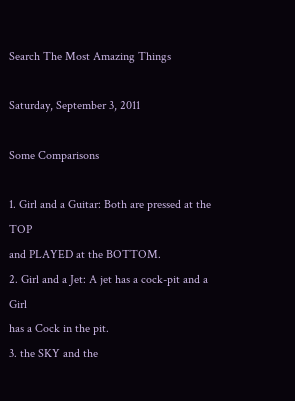Search The Most Amazing Things

Saturday, September 3, 2011

Some Comparisons

1. Girl and a Guitar: Both are pressed at the TOP
and PLAYED at the BOTTOM.
2. Girl and a Jet: A jet has a cock-pit and a Girl
has a Cock in the pit.
3. the SKY and the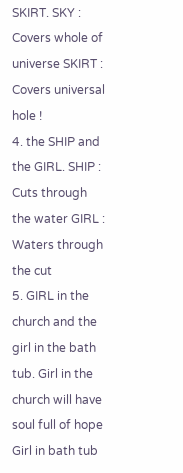SKIRT. SKY : Covers whole of
universe SKIRT : Covers universal hole !
4. the SHIP and the GIRL. SHIP : Cuts through the water GIRL : Waters through the cut
5. GIRL in the church and the girl in the bath tub. Girl in the church will have soul full of hope Girl in bath tub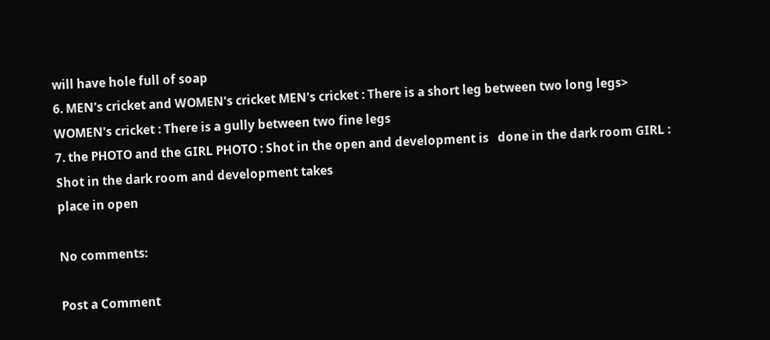will have hole full of soap
6. MEN's cricket and WOMEN's cricket MEN's cricket : There is a short leg between two long legs> WOMEN's cricket : There is a gully between two fine legs
7. the PHOTO and the GIRL PHOTO : Shot in the open and development is   done in the dark room GIRL : Shot in the dark room and development takes
place in open

No comments:

Post a Comment